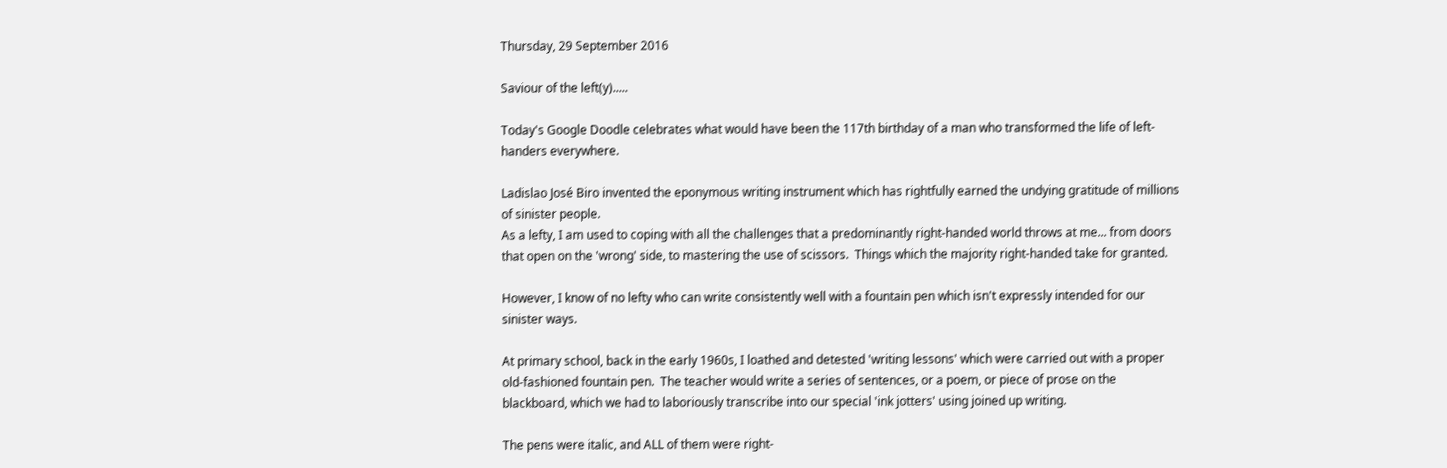Thursday, 29 September 2016

Saviour of the left(y).....

Today's Google Doodle celebrates what would have been the 117th birthday of a man who transformed the life of left-handers everywhere.

Ladislao José Biro invented the eponymous writing instrument which has rightfully earned the undying gratitude of millions of sinister people.
As a lefty, I am used to coping with all the challenges that a predominantly right-handed world throws at me... from doors that open on the 'wrong' side, to mastering the use of scissors.  Things which the majority right-handed take for granted.

However, I know of no lefty who can write consistently well with a fountain pen which isn't expressly intended for our sinister ways.

At primary school, back in the early 1960s, I loathed and detested 'writing lessons' which were carried out with a proper old-fashioned fountain pen.  The teacher would write a series of sentences, or a poem, or piece of prose on the blackboard, which we had to laboriously transcribe into our special 'ink jotters' using joined up writing.

The pens were italic, and ALL of them were right-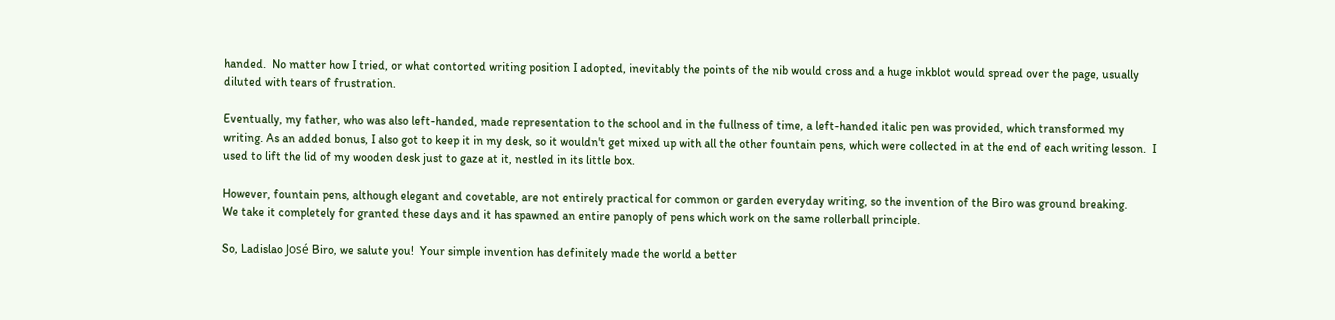handed.  No matter how I tried, or what contorted writing position I adopted, inevitably the points of the nib would cross and a huge inkblot would spread over the page, usually diluted with tears of frustration.

Eventually, my father, who was also left-handed, made representation to the school and in the fullness of time, a left-handed italic pen was provided, which transformed my writing. As an added bonus, I also got to keep it in my desk, so it wouldn't get mixed up with all the other fountain pens, which were collected in at the end of each writing lesson.  I used to lift the lid of my wooden desk just to gaze at it, nestled in its little box.

However, fountain pens, although elegant and covetable, are not entirely practical for common or garden everyday writing, so the invention of the Biro was ground breaking.
We take it completely for granted these days and it has spawned an entire panoply of pens which work on the same rollerball principle.

So, Ladislao José Biro, we salute you!  Your simple invention has definitely made the world a better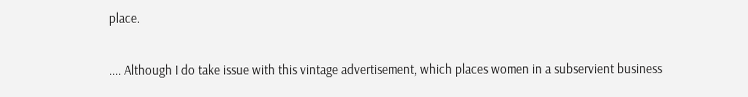place.

.... Although I do take issue with this vintage advertisement, which places women in a subservient business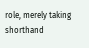role, merely taking shorthand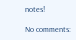notes!

No comments: